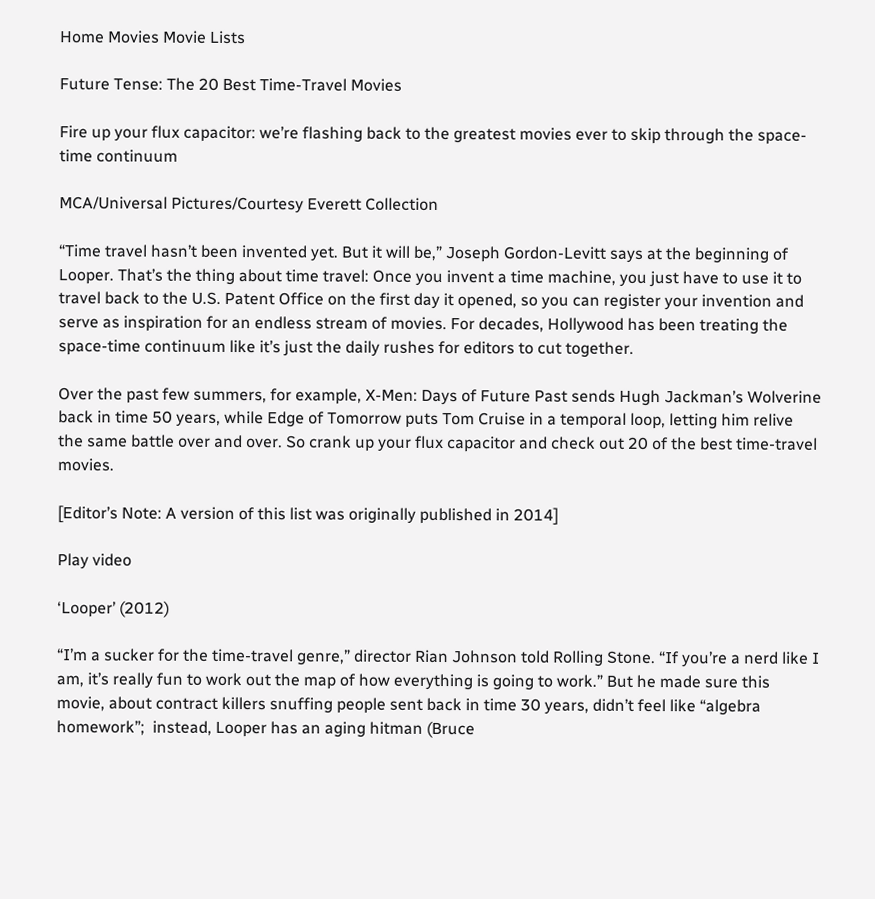Home Movies Movie Lists

Future Tense: The 20 Best Time-Travel Movies

Fire up your flux capacitor: we’re flashing back to the greatest movies ever to skip through the space-time continuum

MCA/Universal Pictures/Courtesy Everett Collection

“Time travel hasn’t been invented yet. But it will be,” Joseph Gordon-Levitt says at the beginning of Looper. That’s the thing about time travel: Once you invent a time machine, you just have to use it to travel back to the U.S. Patent Office on the first day it opened, so you can register your invention and serve as inspiration for an endless stream of movies. For decades, Hollywood has been treating the space-time continuum like it’s just the daily rushes for editors to cut together.

Over the past few summers, for example, X-Men: Days of Future Past sends Hugh Jackman’s Wolverine back in time 50 years, while Edge of Tomorrow puts Tom Cruise in a temporal loop, letting him relive the same battle over and over. So crank up your flux capacitor and check out 20 of the best time-travel movies.

[Editor’s Note: A version of this list was originally published in 2014]

Play video

‘Looper’ (2012)

“I’m a sucker for the time-travel genre,” director Rian Johnson told Rolling Stone. “If you’re a nerd like I am, it’s really fun to work out the map of how everything is going to work.” But he made sure this movie, about contract killers snuffing people sent back in time 30 years, didn’t feel like “algebra homework”;  instead, Looper has an aging hitman (Bruce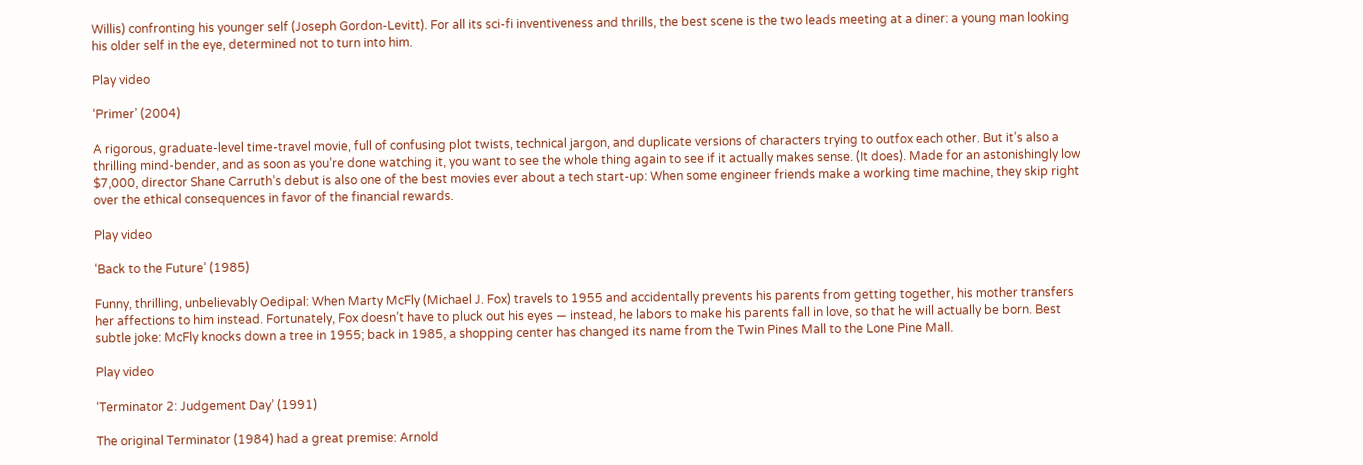Willis) confronting his younger self (Joseph Gordon-Levitt). For all its sci-fi inventiveness and thrills, the best scene is the two leads meeting at a diner: a young man looking his older self in the eye, determined not to turn into him.

Play video

‘Primer’ (2004)

A rigorous, graduate-level time-travel movie, full of confusing plot twists, technical jargon, and duplicate versions of characters trying to outfox each other. But it’s also a thrilling mind-bender, and as soon as you’re done watching it, you want to see the whole thing again to see if it actually makes sense. (It does). Made for an astonishingly low $7,000, director Shane Carruth’s debut is also one of the best movies ever about a tech start-up: When some engineer friends make a working time machine, they skip right over the ethical consequences in favor of the financial rewards.

Play video

‘Back to the Future’ (1985)

Funny, thrilling, unbelievably Oedipal: When Marty McFly (Michael J. Fox) travels to 1955 and accidentally prevents his parents from getting together, his mother transfers her affections to him instead. Fortunately, Fox doesn’t have to pluck out his eyes — instead, he labors to make his parents fall in love, so that he will actually be born. Best subtle joke: McFly knocks down a tree in 1955; back in 1985, a shopping center has changed its name from the Twin Pines Mall to the Lone Pine Mall.

Play video

‘Terminator 2: Judgement Day’ (1991)

The original Terminator (1984) had a great premise: Arnold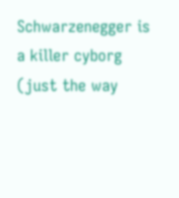Schwarzenegger is a killer cyborg (just the way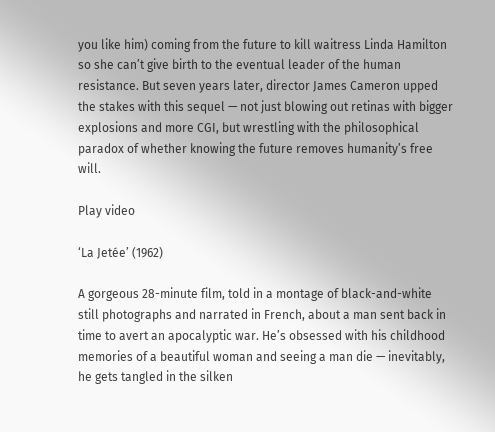you like him) coming from the future to kill waitress Linda Hamilton so she can’t give birth to the eventual leader of the human resistance. But seven years later, director James Cameron upped the stakes with this sequel — not just blowing out retinas with bigger explosions and more CGI, but wrestling with the philosophical paradox of whether knowing the future removes humanity’s free will.

Play video

‘La Jetée’ (1962)

A gorgeous 28-minute film, told in a montage of black-and-white still photographs and narrated in French, about a man sent back in time to avert an apocalyptic war. He’s obsessed with his childhood memories of a beautiful woman and seeing a man die — inevitably, he gets tangled in the silken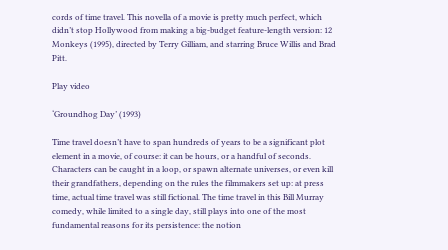cords of time travel. This novella of a movie is pretty much perfect, which didn’t stop Hollywood from making a big-budget feature-length version: 12 Monkeys (1995), directed by Terry Gilliam, and starring Bruce Willis and Brad Pitt.

Play video

‘Groundhog Day’ (1993)

Time travel doesn’t have to span hundreds of years to be a significant plot element in a movie, of course: it can be hours, or a handful of seconds. Characters can be caught in a loop, or spawn alternate universes, or even kill their grandfathers, depending on the rules the filmmakers set up: at press time, actual time travel was still fictional. The time travel in this Bill Murray comedy, while limited to a single day, still plays into one of the most fundamental reasons for its persistence: the notion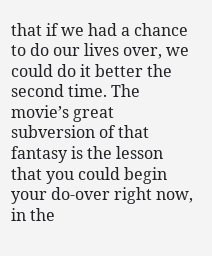that if we had a chance to do our lives over, we could do it better the second time. The movie’s great subversion of that fantasy is the lesson that you could begin your do-over right now, in the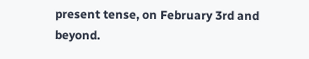present tense, on February 3rd and beyond.